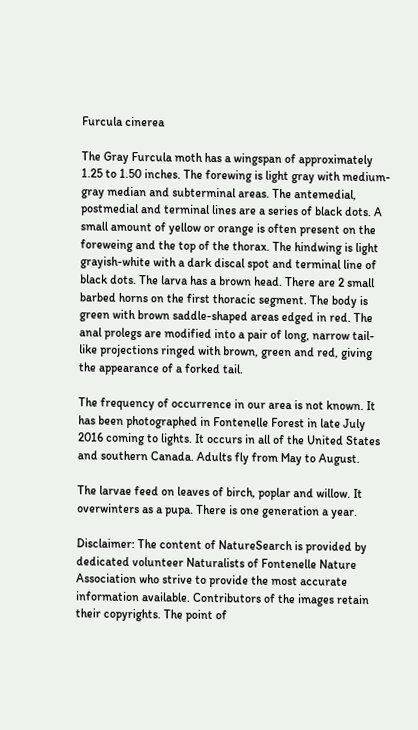Furcula cinerea

The Gray Furcula moth has a wingspan of approximately 1.25 to 1.50 inches. The forewing is light gray with medium-gray median and subterminal areas. The antemedial, postmedial and terminal lines are a series of black dots. A small amount of yellow or orange is often present on the foreweing and the top of the thorax. The hindwing is light grayish-white with a dark discal spot and terminal line of black dots. The larva has a brown head. There are 2 small barbed horns on the first thoracic segment. The body is green with brown saddle-shaped areas edged in red. The anal prolegs are modified into a pair of long, narrow tail-like projections ringed with brown, green and red, giving the appearance of a forked tail.

The frequency of occurrence in our area is not known. It has been photographed in Fontenelle Forest in late July 2016 coming to lights. It occurs in all of the United States and southern Canada. Adults fly from May to August.

The larvae feed on leaves of birch, poplar and willow. It overwinters as a pupa. There is one generation a year.

Disclaimer: The content of NatureSearch is provided by dedicated volunteer Naturalists of Fontenelle Nature Association who strive to provide the most accurate information available. Contributors of the images retain their copyrights. The point of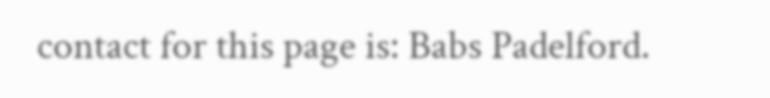contact for this page is: Babs Padelford.